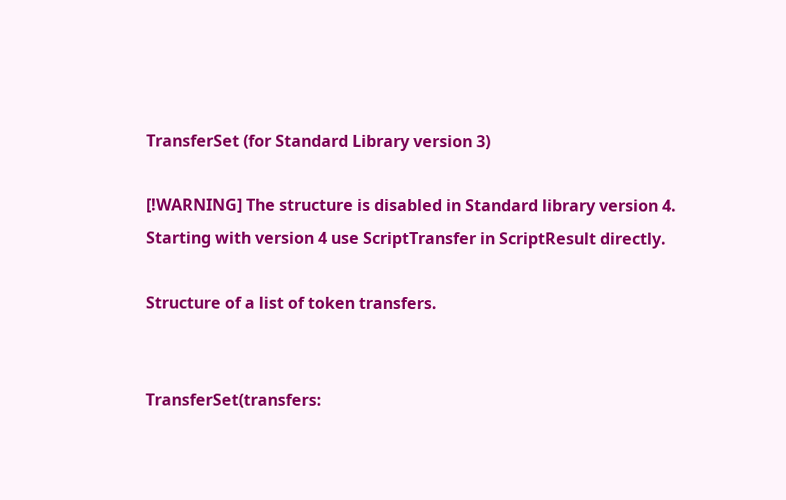TransferSet (for Standard Library version 3)

[!WARNING] The structure is disabled in Standard library version 4. Starting with version 4 use ScriptTransfer in ScriptResult directly.

Structure of a list of token transfers.


TransferSet(transfers: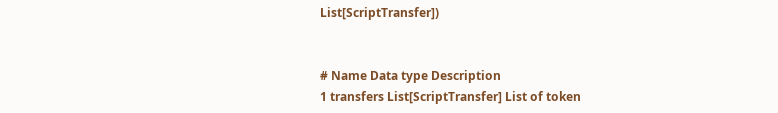List[ScriptTransfer])


# Name Data type Description
1 transfers List[ScriptTransfer] List of token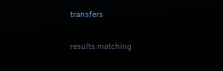transfers

results matching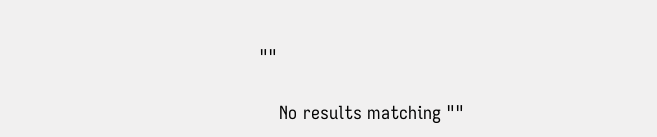""

    No results matching ""